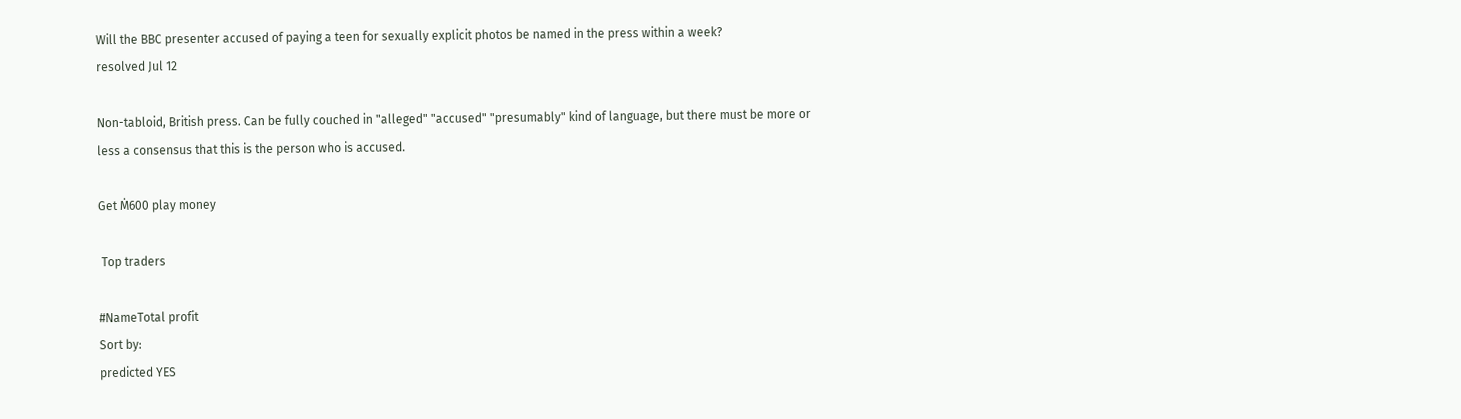Will the BBC presenter accused of paying a teen for sexually explicit photos be named in the press within a week?
resolved Jul 12

Non-tabloid, British press. Can be fully couched in "alleged" "accused" "presumably" kind of language, but there must be more or less a consensus that this is the person who is accused.

Get Ṁ600 play money

 Top traders

#NameTotal profit
Sort by:
predicted YES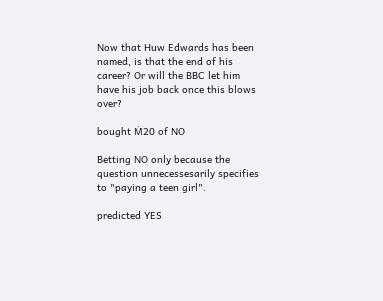Now that Huw Edwards has been named, is that the end of his career? Or will the BBC let him have his job back once this blows over?

bought Ṁ20 of NO

Betting NO only because the question unnecessesarily specifies to "paying a teen girl".

predicted YES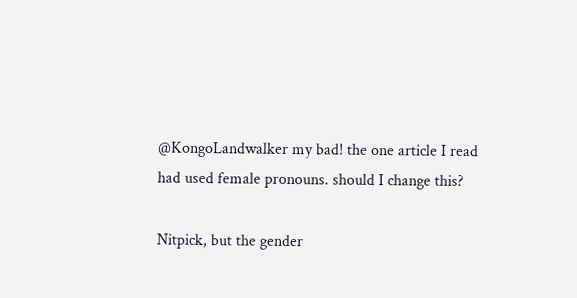@KongoLandwalker my bad! the one article I read had used female pronouns. should I change this?

Nitpick, but the gender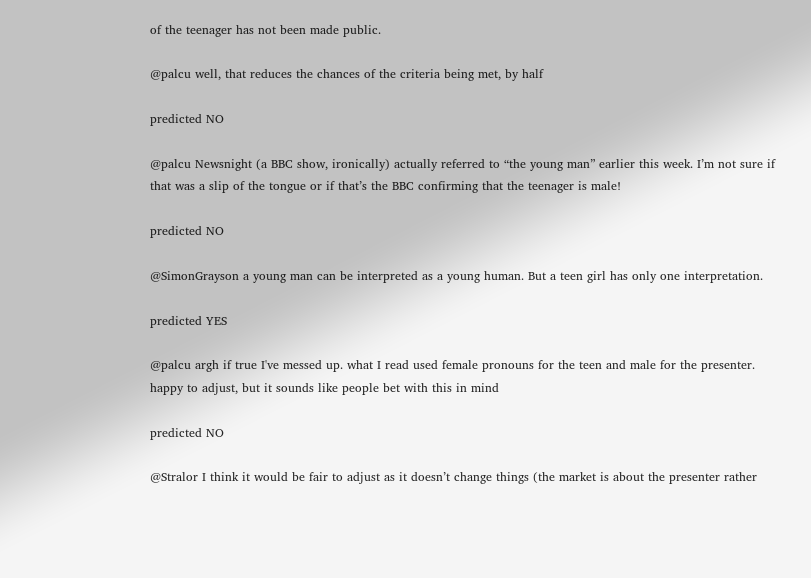of the teenager has not been made public.

@palcu well, that reduces the chances of the criteria being met, by half

predicted NO

@palcu Newsnight (a BBC show, ironically) actually referred to “the young man” earlier this week. I’m not sure if that was a slip of the tongue or if that’s the BBC confirming that the teenager is male!

predicted NO

@SimonGrayson a young man can be interpreted as a young human. But a teen girl has only one interpretation.

predicted YES

@palcu argh if true I've messed up. what I read used female pronouns for the teen and male for the presenter. happy to adjust, but it sounds like people bet with this in mind

predicted NO

@Stralor I think it would be fair to adjust as it doesn’t change things (the market is about the presenter rather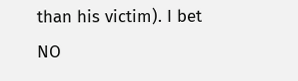than his victim). I bet NO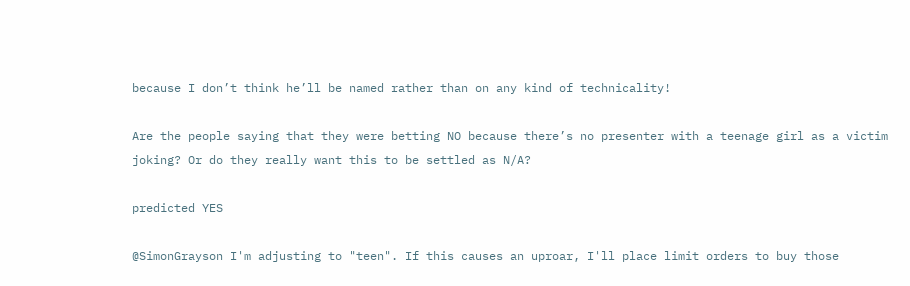because I don’t think he’ll be named rather than on any kind of technicality!

Are the people saying that they were betting NO because there’s no presenter with a teenage girl as a victim joking? Or do they really want this to be settled as N/A?

predicted YES

@SimonGrayson I'm adjusting to "teen". If this causes an uproar, I'll place limit orders to buy those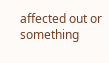affected out or something